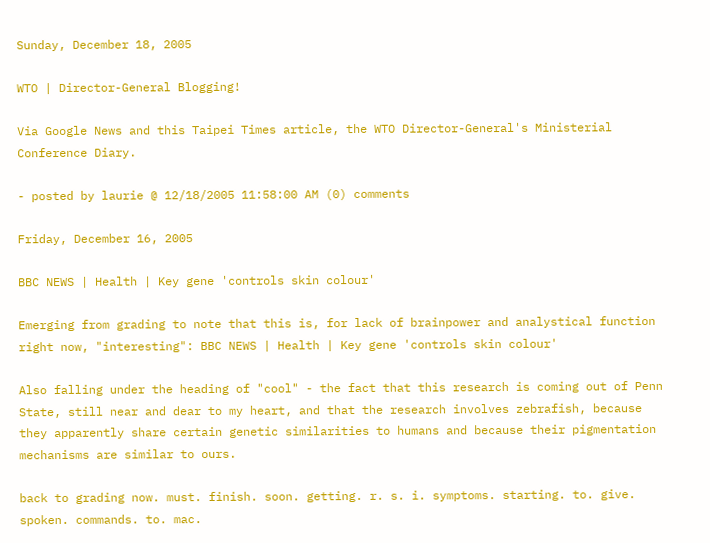Sunday, December 18, 2005

WTO | Director-General Blogging!

Via Google News and this Taipei Times article, the WTO Director-General's Ministerial Conference Diary.

- posted by laurie @ 12/18/2005 11:58:00 AM (0) comments

Friday, December 16, 2005

BBC NEWS | Health | Key gene 'controls skin colour'

Emerging from grading to note that this is, for lack of brainpower and analystical function right now, "interesting": BBC NEWS | Health | Key gene 'controls skin colour'

Also falling under the heading of "cool" - the fact that this research is coming out of Penn State, still near and dear to my heart, and that the research involves zebrafish, because they apparently share certain genetic similarities to humans and because their pigmentation mechanisms are similar to ours.

back to grading now. must. finish. soon. getting. r. s. i. symptoms. starting. to. give. spoken. commands. to. mac.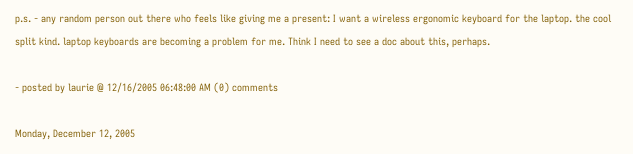p.s. - any random person out there who feels like giving me a present: I want a wireless ergonomic keyboard for the laptop. the cool split kind. laptop keyboards are becoming a problem for me. Think I need to see a doc about this, perhaps.

- posted by laurie @ 12/16/2005 06:48:00 AM (0) comments

Monday, December 12, 2005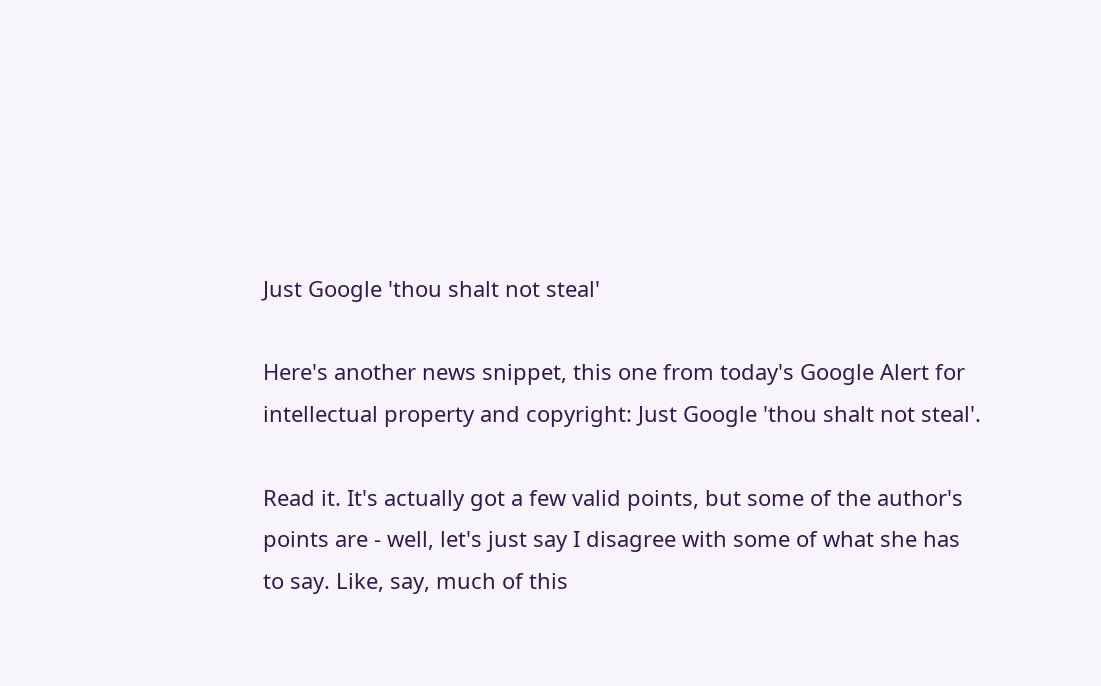Just Google 'thou shalt not steal'

Here's another news snippet, this one from today's Google Alert for intellectual property and copyright: Just Google 'thou shalt not steal'.

Read it. It's actually got a few valid points, but some of the author's points are - well, let's just say I disagree with some of what she has to say. Like, say, much of this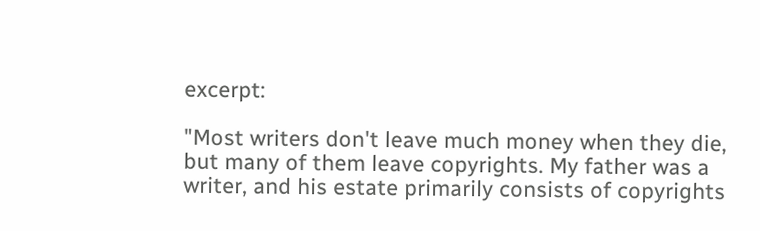excerpt:

"Most writers don't leave much money when they die, but many of them leave copyrights. My father was a writer, and his estate primarily consists of copyrights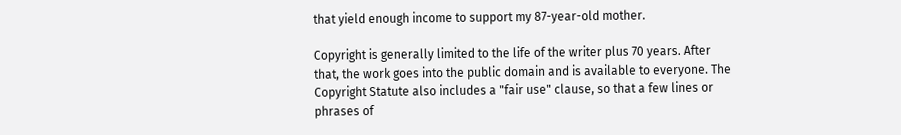that yield enough income to support my 87-year-old mother.

Copyright is generally limited to the life of the writer plus 70 years. After that, the work goes into the public domain and is available to everyone. The Copyright Statute also includes a "fair use" clause, so that a few lines or phrases of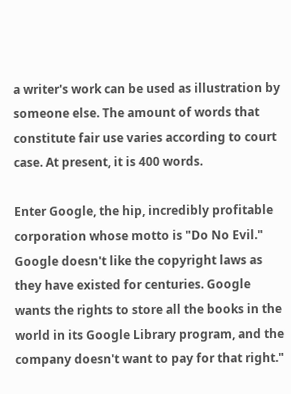a writer's work can be used as illustration by someone else. The amount of words that constitute fair use varies according to court case. At present, it is 400 words.

Enter Google, the hip, incredibly profitable corporation whose motto is "Do No Evil." Google doesn't like the copyright laws as they have existed for centuries. Google wants the rights to store all the books in the world in its Google Library program, and the company doesn't want to pay for that right."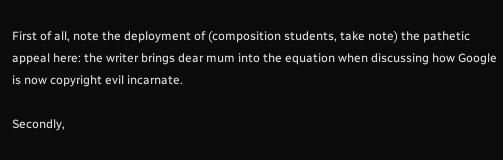First of all, note the deployment of (composition students, take note) the pathetic appeal here: the writer brings dear mum into the equation when discussing how Google is now copyright evil incarnate.

Secondly,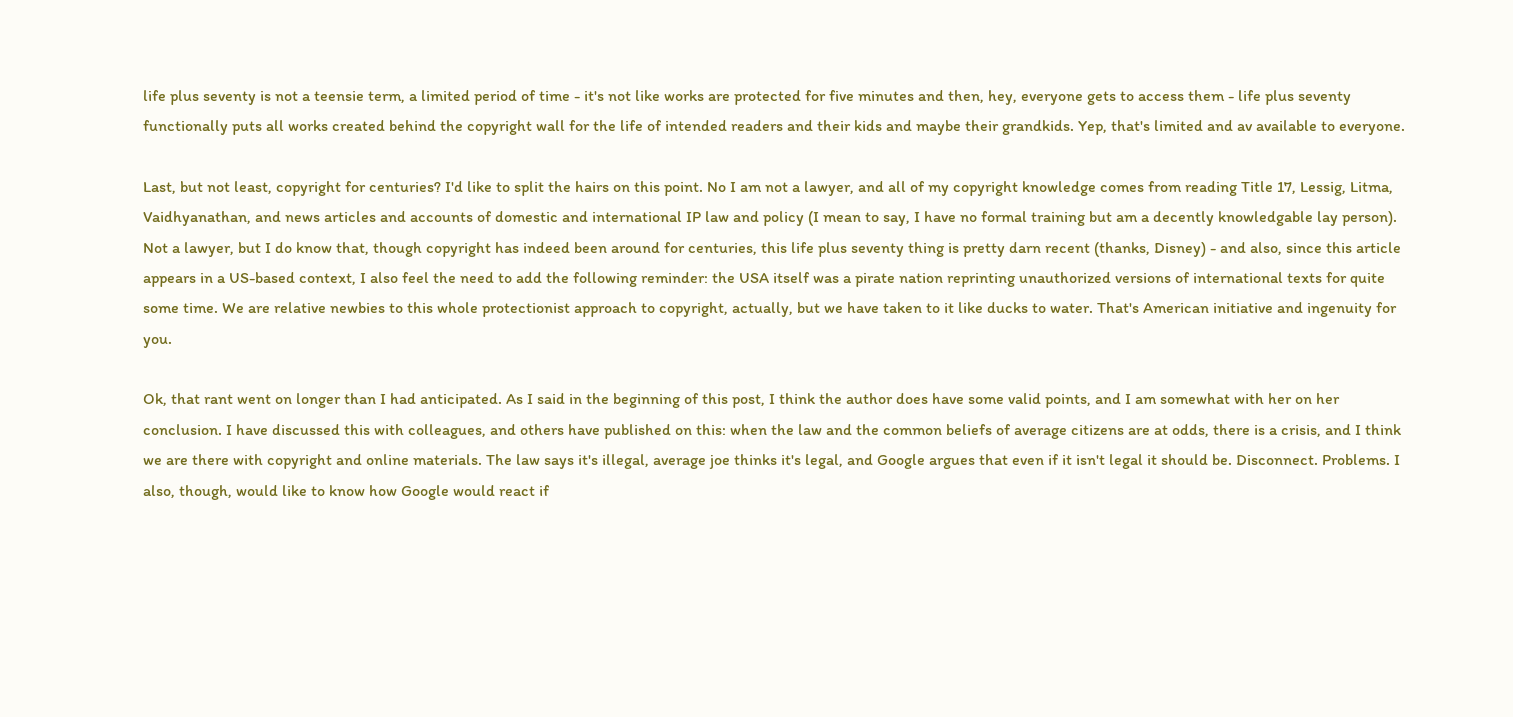life plus seventy is not a teensie term, a limited period of time - it's not like works are protected for five minutes and then, hey, everyone gets to access them - life plus seventy functionally puts all works created behind the copyright wall for the life of intended readers and their kids and maybe their grandkids. Yep, that's limited and av available to everyone.

Last, but not least, copyright for centuries? I'd like to split the hairs on this point. No I am not a lawyer, and all of my copyright knowledge comes from reading Title 17, Lessig, Litma, Vaidhyanathan, and news articles and accounts of domestic and international IP law and policy (I mean to say, I have no formal training but am a decently knowledgable lay person). Not a lawyer, but I do know that, though copyright has indeed been around for centuries, this life plus seventy thing is pretty darn recent (thanks, Disney) - and also, since this article appears in a US-based context, I also feel the need to add the following reminder: the USA itself was a pirate nation reprinting unauthorized versions of international texts for quite some time. We are relative newbies to this whole protectionist approach to copyright, actually, but we have taken to it like ducks to water. That's American initiative and ingenuity for you.

Ok, that rant went on longer than I had anticipated. As I said in the beginning of this post, I think the author does have some valid points, and I am somewhat with her on her conclusion. I have discussed this with colleagues, and others have published on this: when the law and the common beliefs of average citizens are at odds, there is a crisis, and I think we are there with copyright and online materials. The law says it's illegal, average joe thinks it's legal, and Google argues that even if it isn't legal it should be. Disconnect. Problems. I also, though, would like to know how Google would react if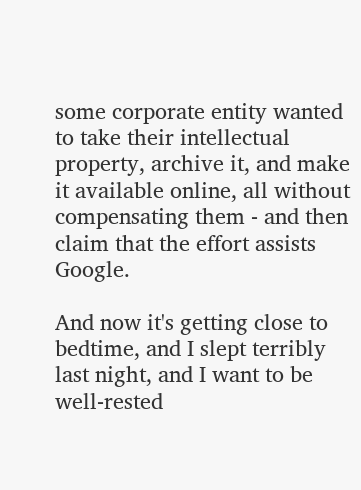some corporate entity wanted to take their intellectual property, archive it, and make it available online, all without compensating them - and then claim that the effort assists Google.

And now it's getting close to bedtime, and I slept terribly last night, and I want to be well-rested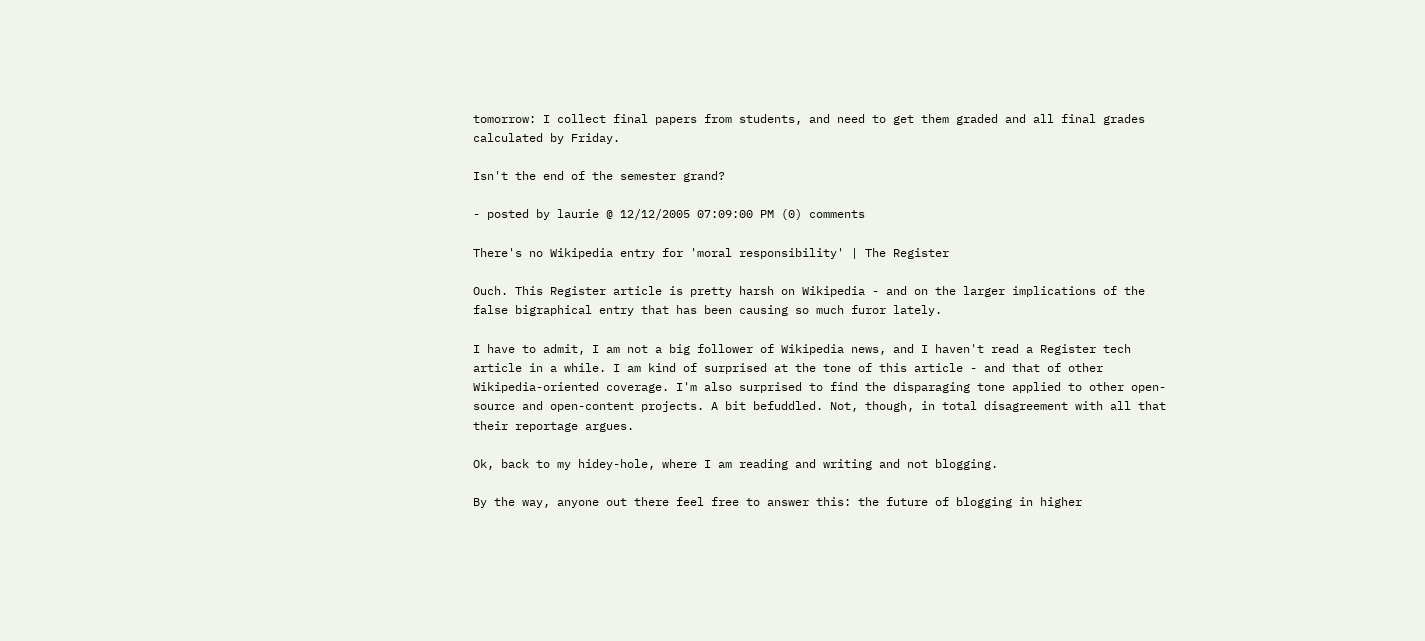tomorrow: I collect final papers from students, and need to get them graded and all final grades calculated by Friday.

Isn't the end of the semester grand?

- posted by laurie @ 12/12/2005 07:09:00 PM (0) comments

There's no Wikipedia entry for 'moral responsibility' | The Register

Ouch. This Register article is pretty harsh on Wikipedia - and on the larger implications of the false bigraphical entry that has been causing so much furor lately.

I have to admit, I am not a big follower of Wikipedia news, and I haven't read a Register tech article in a while. I am kind of surprised at the tone of this article - and that of other Wikipedia-oriented coverage. I'm also surprised to find the disparaging tone applied to other open-source and open-content projects. A bit befuddled. Not, though, in total disagreement with all that their reportage argues.

Ok, back to my hidey-hole, where I am reading and writing and not blogging.

By the way, anyone out there feel free to answer this: the future of blogging in higher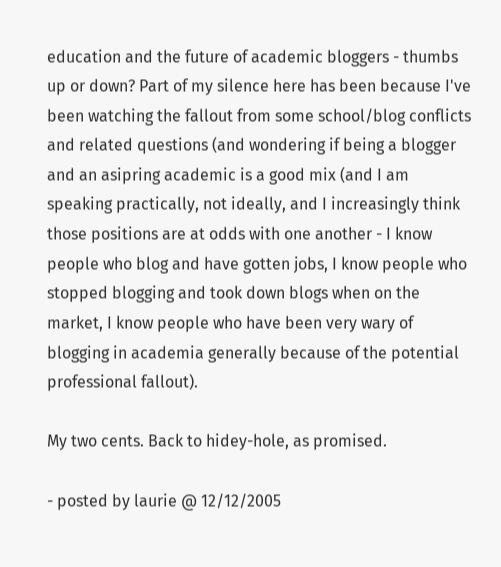education and the future of academic bloggers - thumbs up or down? Part of my silence here has been because I've been watching the fallout from some school/blog conflicts and related questions (and wondering if being a blogger and an asipring academic is a good mix (and I am speaking practically, not ideally, and I increasingly think those positions are at odds with one another - I know people who blog and have gotten jobs, I know people who stopped blogging and took down blogs when on the market, I know people who have been very wary of blogging in academia generally because of the potential professional fallout).

My two cents. Back to hidey-hole, as promised.

- posted by laurie @ 12/12/2005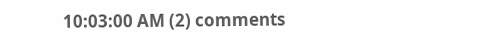10:03:00 AM (2) comments